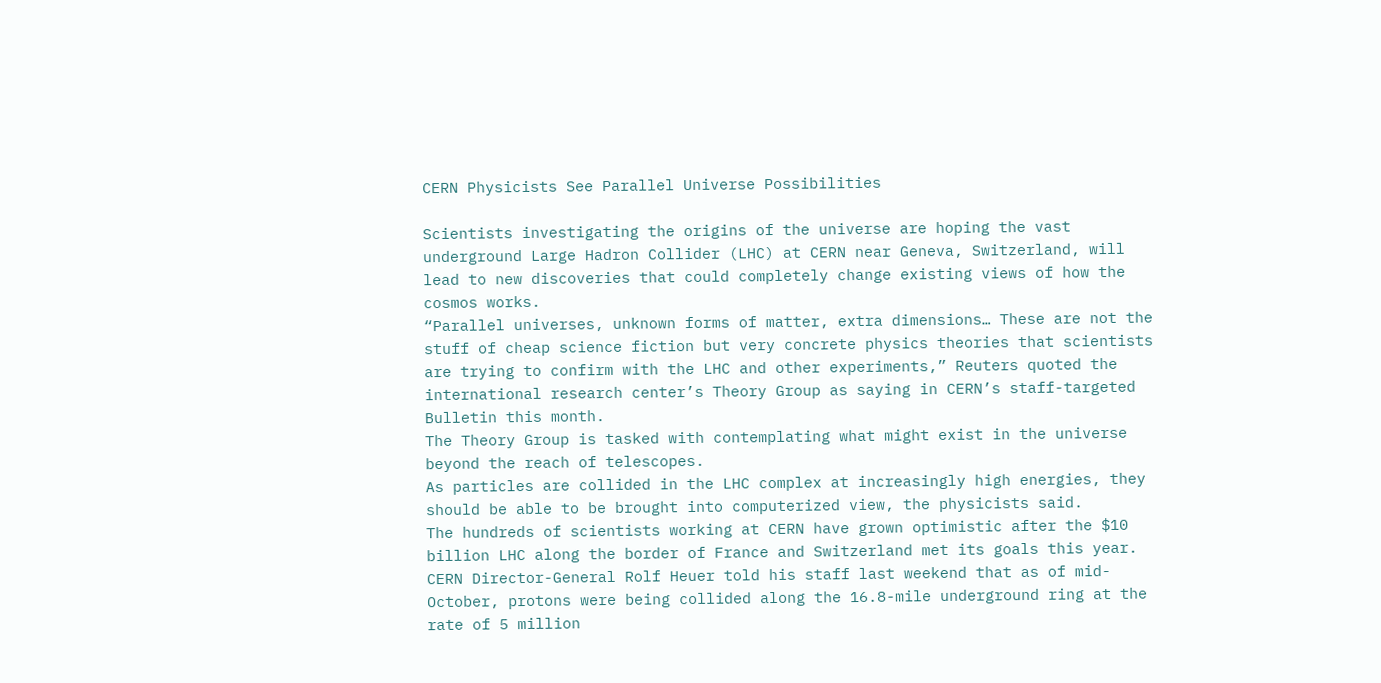CERN Physicists See Parallel Universe Possibilities

Scientists investigating the origins of the universe are hoping the vast underground Large Hadron Collider (LHC) at CERN near Geneva, Switzerland, will lead to new discoveries that could completely change existing views of how the cosmos works.
“Parallel universes, unknown forms of matter, extra dimensions… These are not the stuff of cheap science fiction but very concrete physics theories that scientists are trying to confirm with the LHC and other experiments,” Reuters quoted the international research center’s Theory Group as saying in CERN’s staff-targeted Bulletin this month.
The Theory Group is tasked with contemplating what might exist in the universe beyond the reach of telescopes.
As particles are collided in the LHC complex at increasingly high energies, they should be able to be brought into computerized view, the physicists said.
The hundreds of scientists working at CERN have grown optimistic after the $10 billion LHC along the border of France and Switzerland met its goals this year.
CERN Director-General Rolf Heuer told his staff last weekend that as of mid-October, protons were being collided along the 16.8-mile underground ring at the rate of 5 million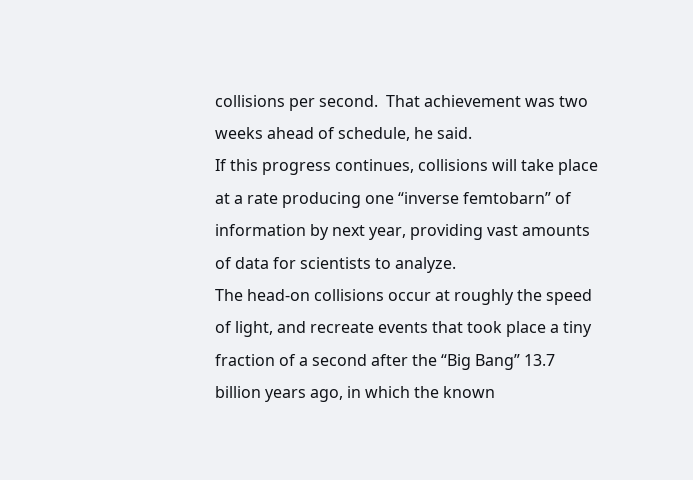collisions per second.  That achievement was two weeks ahead of schedule, he said.
If this progress continues, collisions will take place at a rate producing one “inverse femtobarn” of information by next year, providing vast amounts of data for scientists to analyze.
The head-on collisions occur at roughly the speed of light, and recreate events that took place a tiny fraction of a second after the “Big Bang” 13.7 billion years ago, in which the known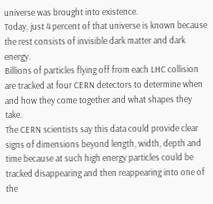universe was brought into existence.
Today, just 4 percent of that universe is known because the rest consists of invisible dark matter and dark energy.
Billions of particles flying off from each LHC collision are tracked at four CERN detectors to determine when and how they come together and what shapes they take.
The CERN scientists say this data could provide clear signs of dimensions beyond length, width, depth and time because at such high energy particles could be tracked disappearing and then reappearing into one of the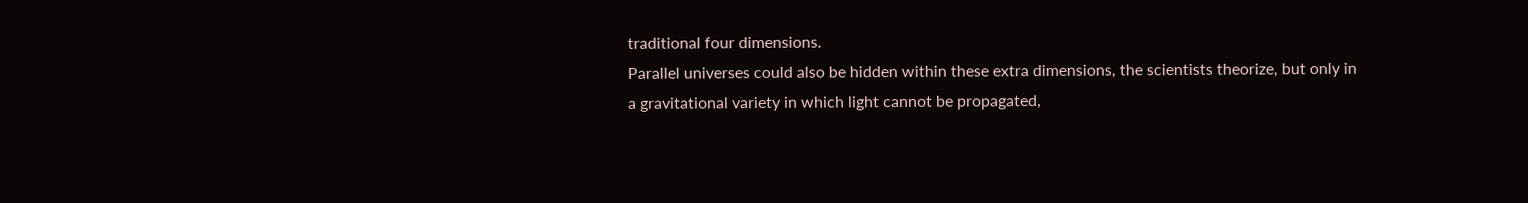traditional four dimensions.
Parallel universes could also be hidden within these extra dimensions, the scientists theorize, but only in a gravitational variety in which light cannot be propagated,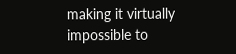making it virtually impossible to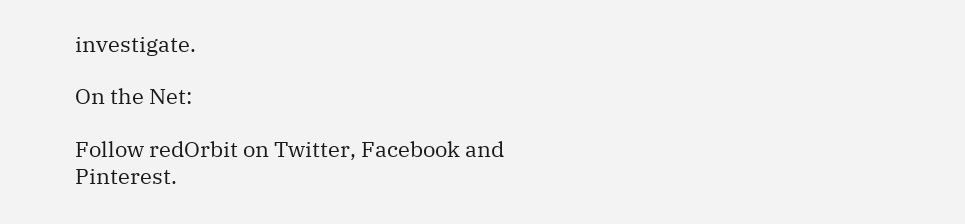investigate.

On the Net:

Follow redOrbit on Twitter, Facebook and Pinterest.